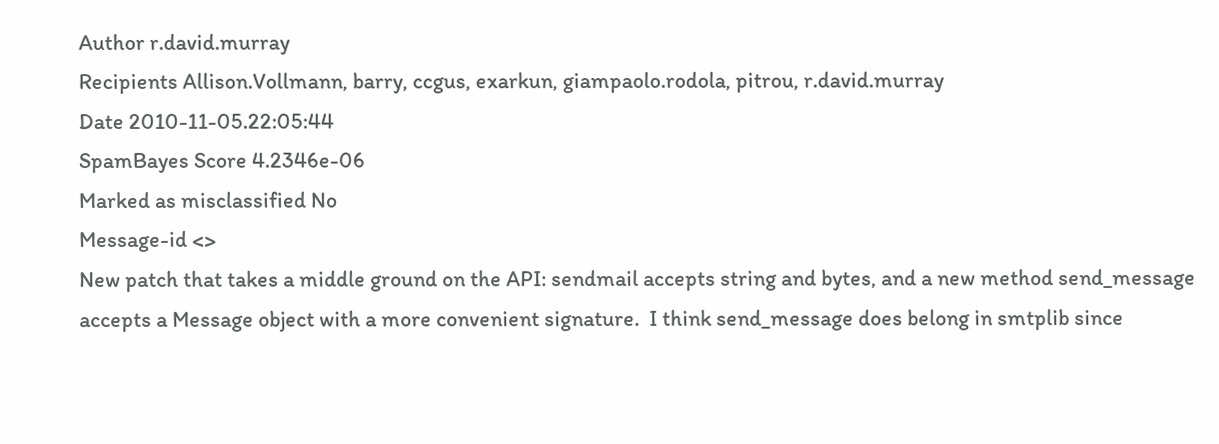Author r.david.murray
Recipients Allison.Vollmann, barry, ccgus, exarkun, giampaolo.rodola, pitrou, r.david.murray
Date 2010-11-05.22:05:44
SpamBayes Score 4.2346e-06
Marked as misclassified No
Message-id <>
New patch that takes a middle ground on the API: sendmail accepts string and bytes, and a new method send_message accepts a Message object with a more convenient signature.  I think send_message does belong in smtplib since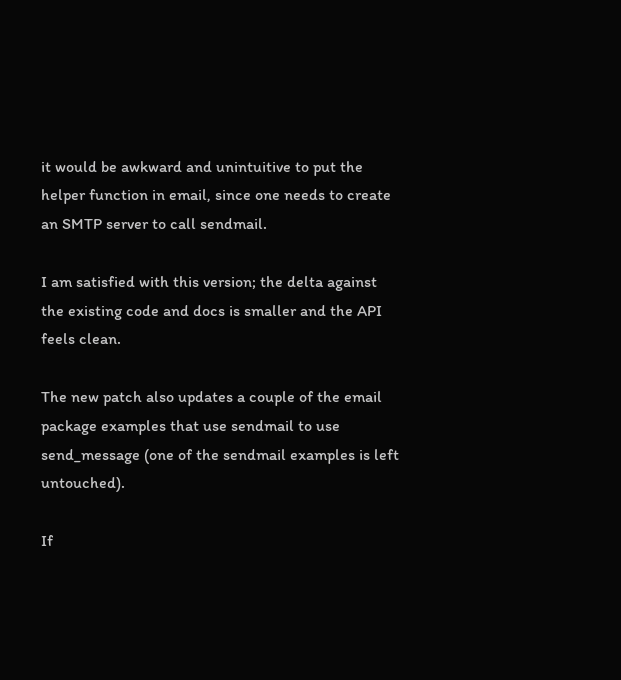it would be awkward and unintuitive to put the helper function in email, since one needs to create an SMTP server to call sendmail.

I am satisfied with this version; the delta against the existing code and docs is smaller and the API feels clean.

The new patch also updates a couple of the email package examples that use sendmail to use send_message (one of the sendmail examples is left untouched).

If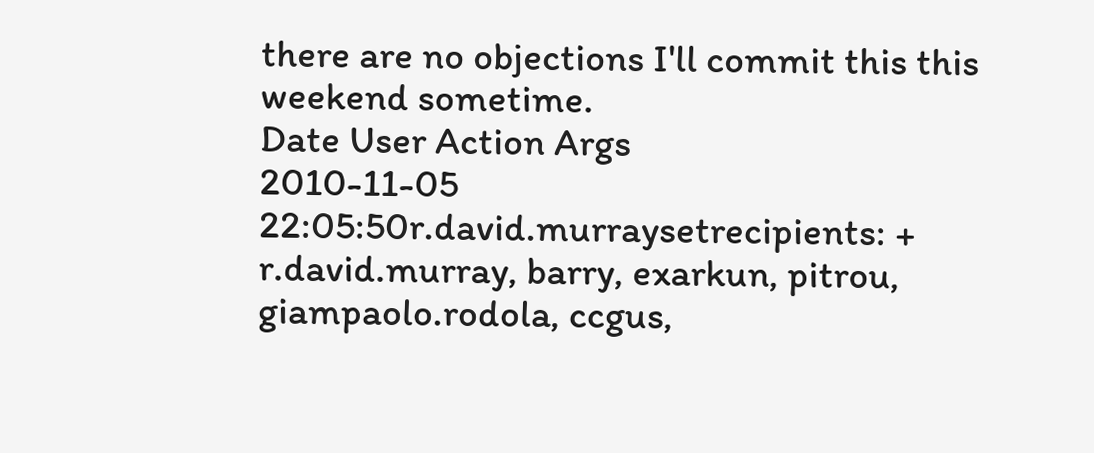there are no objections I'll commit this this weekend sometime.
Date User Action Args
2010-11-05 22:05:50r.david.murraysetrecipients: + r.david.murray, barry, exarkun, pitrou, giampaolo.rodola, ccgus,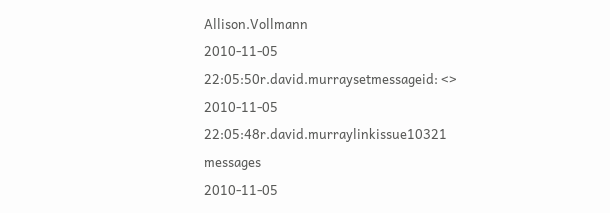Allison.Vollmann
2010-11-05 22:05:50r.david.murraysetmessageid: <>
2010-11-05 22:05:48r.david.murraylinkissue10321 messages
2010-11-05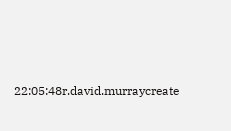22:05:48r.david.murraycreate